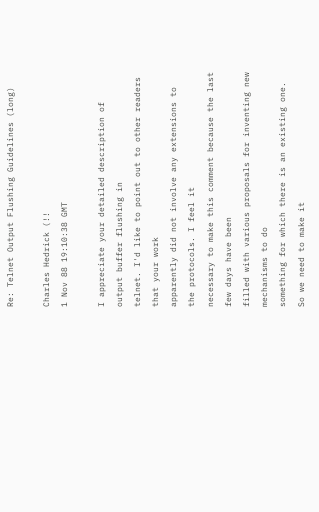Re: Telnet Output Flushing Guidelines (long)

Charles Hedrick (!!
1 Nov 88 19:10:38 GMT

I appreciate your detailed description of output buffer flushing in
telnet. I'd like to point out to other readers that your work
apparently did not involve any extensions to the protocols. I feel it
necessary to make this comment because the last few days have been
filled with various proposals for inventing new mechanisms to do
something for which there is an existing one. So we need to make it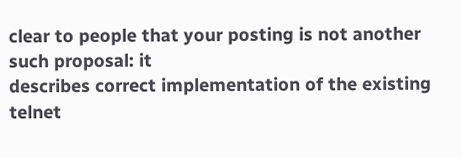clear to people that your posting is not another such proposal: it
describes correct implementation of the existing telnet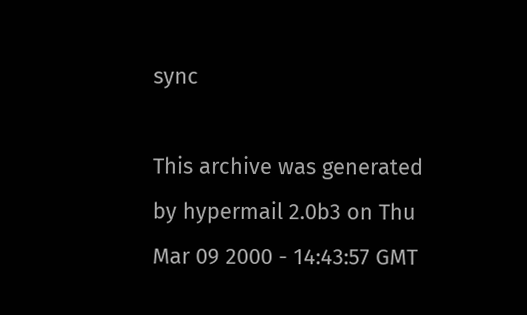sync

This archive was generated by hypermail 2.0b3 on Thu Mar 09 2000 - 14:43:57 GMT